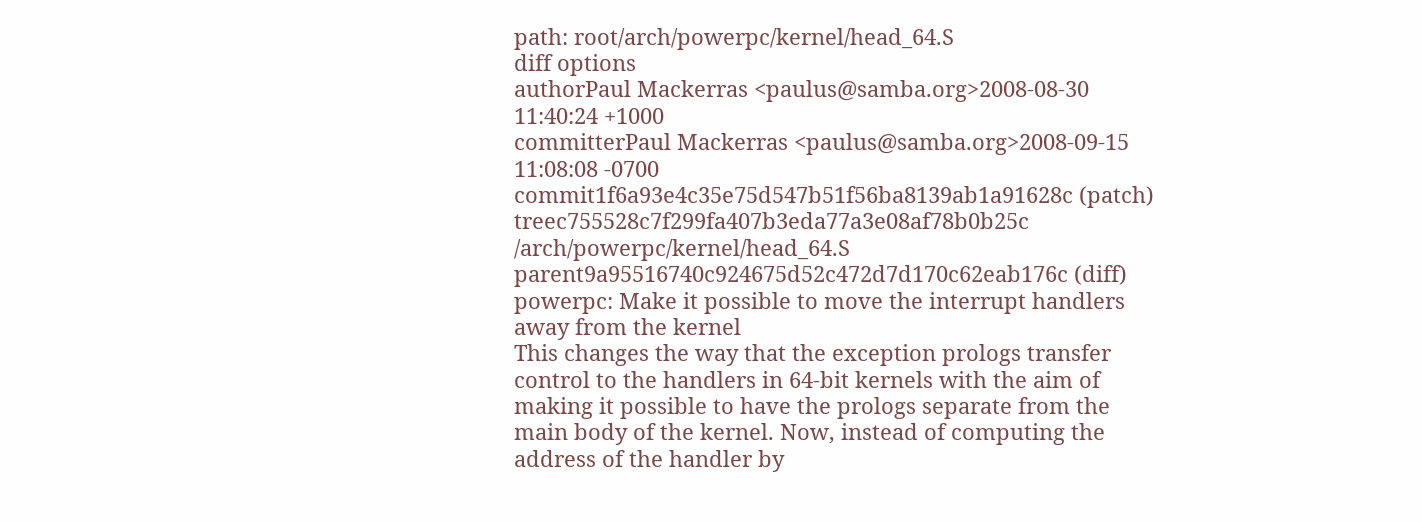path: root/arch/powerpc/kernel/head_64.S
diff options
authorPaul Mackerras <paulus@samba.org>2008-08-30 11:40:24 +1000
committerPaul Mackerras <paulus@samba.org>2008-09-15 11:08:08 -0700
commit1f6a93e4c35e75d547b51f56ba8139ab1a91628c (patch)
treec755528c7f299fa407b3eda77a3e08af78b0b25c /arch/powerpc/kernel/head_64.S
parent9a95516740c924675d52c472d7d170c62eab176c (diff)
powerpc: Make it possible to move the interrupt handlers away from the kernel
This changes the way that the exception prologs transfer control to the handlers in 64-bit kernels with the aim of making it possible to have the prologs separate from the main body of the kernel. Now, instead of computing the address of the handler by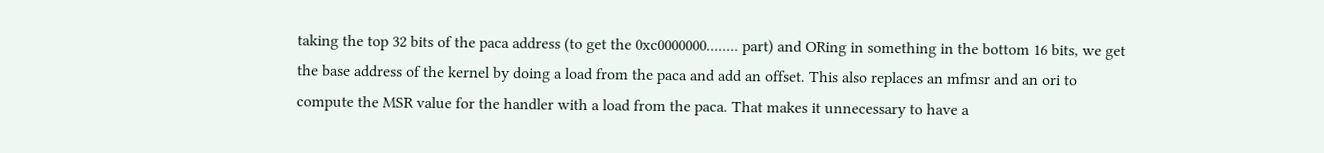taking the top 32 bits of the paca address (to get the 0xc0000000........ part) and ORing in something in the bottom 16 bits, we get the base address of the kernel by doing a load from the paca and add an offset. This also replaces an mfmsr and an ori to compute the MSR value for the handler with a load from the paca. That makes it unnecessary to have a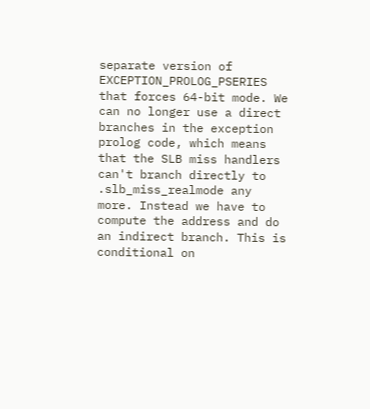separate version of EXCEPTION_PROLOG_PSERIES that forces 64-bit mode. We can no longer use a direct branches in the exception prolog code, which means that the SLB miss handlers can't branch directly to .slb_miss_realmode any more. Instead we have to compute the address and do an indirect branch. This is conditional on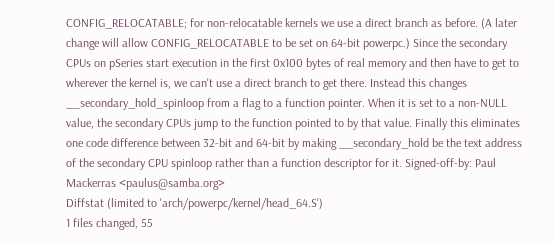CONFIG_RELOCATABLE; for non-relocatable kernels we use a direct branch as before. (A later change will allow CONFIG_RELOCATABLE to be set on 64-bit powerpc.) Since the secondary CPUs on pSeries start execution in the first 0x100 bytes of real memory and then have to get to wherever the kernel is, we can't use a direct branch to get there. Instead this changes __secondary_hold_spinloop from a flag to a function pointer. When it is set to a non-NULL value, the secondary CPUs jump to the function pointed to by that value. Finally this eliminates one code difference between 32-bit and 64-bit by making __secondary_hold be the text address of the secondary CPU spinloop rather than a function descriptor for it. Signed-off-by: Paul Mackerras <paulus@samba.org>
Diffstat (limited to 'arch/powerpc/kernel/head_64.S')
1 files changed, 55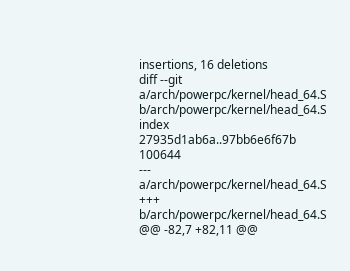insertions, 16 deletions
diff --git a/arch/powerpc/kernel/head_64.S b/arch/powerpc/kernel/head_64.S
index 27935d1ab6a..97bb6e6f67b 100644
--- a/arch/powerpc/kernel/head_64.S
+++ b/arch/powerpc/kernel/head_64.S
@@ -82,7 +82,11 @@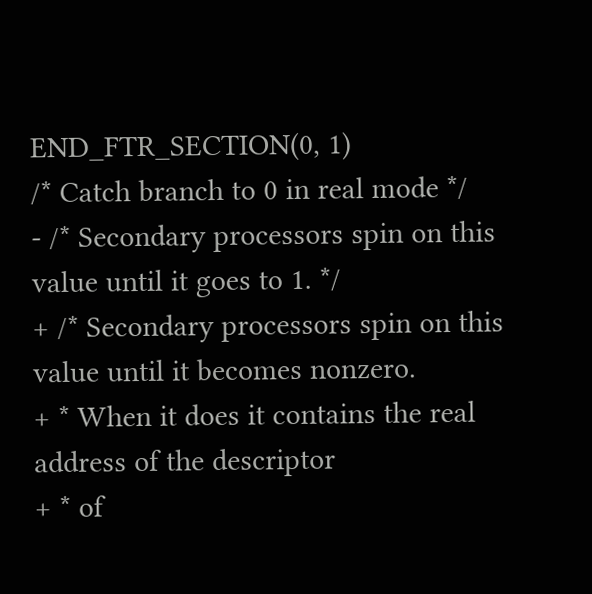END_FTR_SECTION(0, 1)
/* Catch branch to 0 in real mode */
- /* Secondary processors spin on this value until it goes to 1. */
+ /* Secondary processors spin on this value until it becomes nonzero.
+ * When it does it contains the real address of the descriptor
+ * of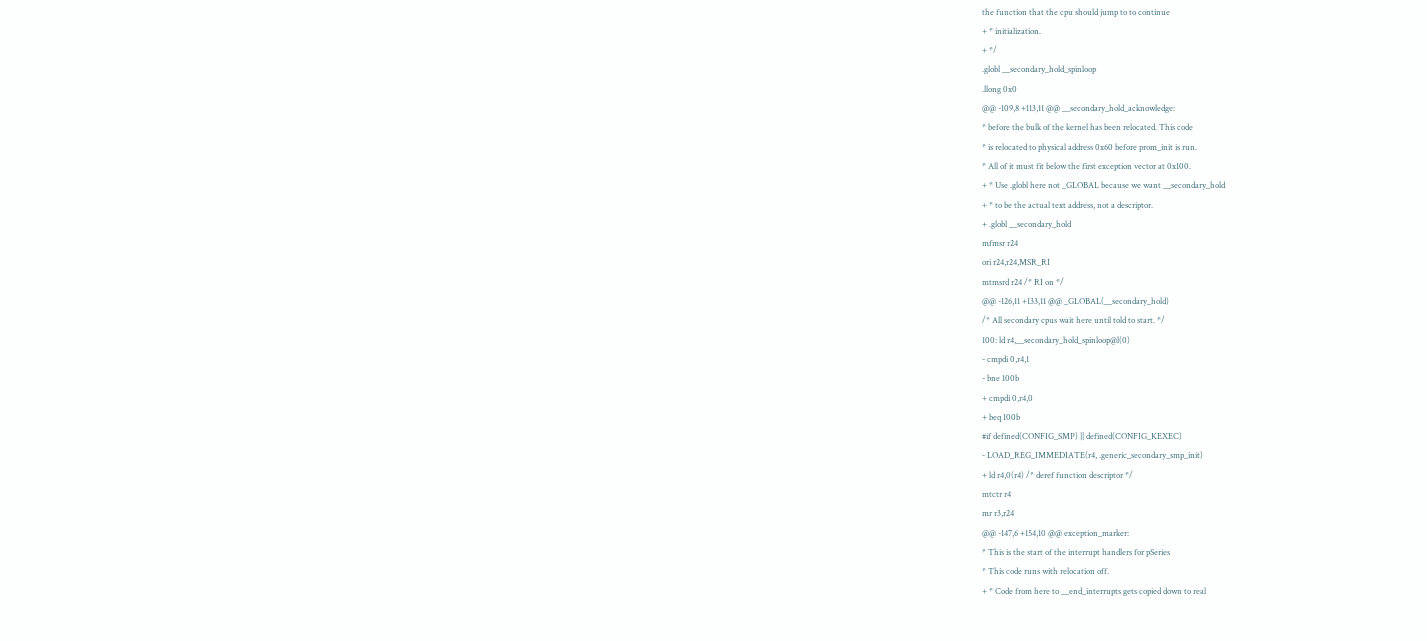the function that the cpu should jump to to continue
+ * initialization.
+ */
.globl __secondary_hold_spinloop
.llong 0x0
@@ -109,8 +113,11 @@ __secondary_hold_acknowledge:
* before the bulk of the kernel has been relocated. This code
* is relocated to physical address 0x60 before prom_init is run.
* All of it must fit below the first exception vector at 0x100.
+ * Use .globl here not _GLOBAL because we want __secondary_hold
+ * to be the actual text address, not a descriptor.
+ .globl __secondary_hold
mfmsr r24
ori r24,r24,MSR_RI
mtmsrd r24 /* RI on */
@@ -126,11 +133,11 @@ _GLOBAL(__secondary_hold)
/* All secondary cpus wait here until told to start. */
100: ld r4,__secondary_hold_spinloop@l(0)
- cmpdi 0,r4,1
- bne 100b
+ cmpdi 0,r4,0
+ beq 100b
#if defined(CONFIG_SMP) || defined(CONFIG_KEXEC)
- LOAD_REG_IMMEDIATE(r4, .generic_secondary_smp_init)
+ ld r4,0(r4) /* deref function descriptor */
mtctr r4
mr r3,r24
@@ -147,6 +154,10 @@ exception_marker:
* This is the start of the interrupt handlers for pSeries
* This code runs with relocation off.
+ * Code from here to __end_interrupts gets copied down to real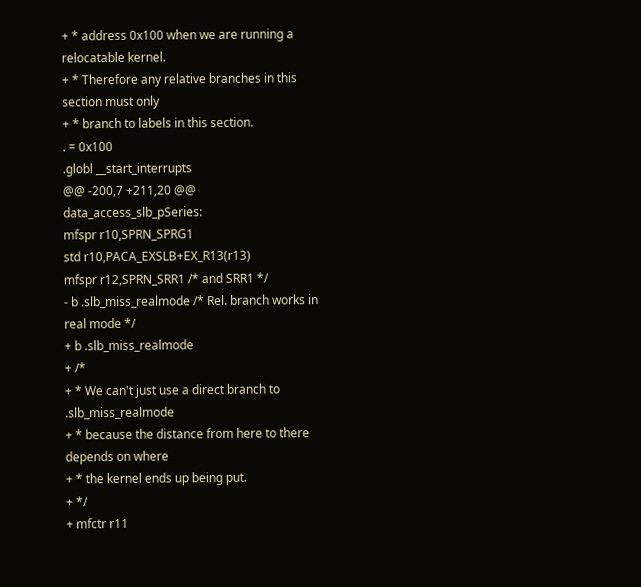+ * address 0x100 when we are running a relocatable kernel.
+ * Therefore any relative branches in this section must only
+ * branch to labels in this section.
. = 0x100
.globl __start_interrupts
@@ -200,7 +211,20 @@ data_access_slb_pSeries:
mfspr r10,SPRN_SPRG1
std r10,PACA_EXSLB+EX_R13(r13)
mfspr r12,SPRN_SRR1 /* and SRR1 */
- b .slb_miss_realmode /* Rel. branch works in real mode */
+ b .slb_miss_realmode
+ /*
+ * We can't just use a direct branch to .slb_miss_realmode
+ * because the distance from here to there depends on where
+ * the kernel ends up being put.
+ */
+ mfctr r11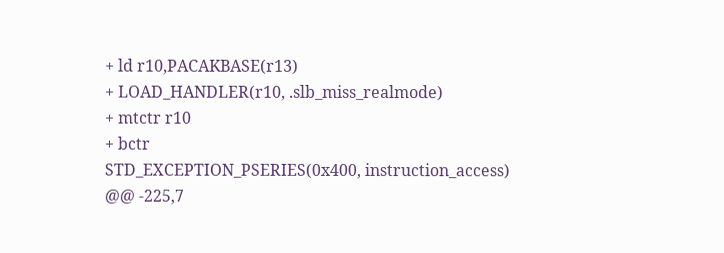+ ld r10,PACAKBASE(r13)
+ LOAD_HANDLER(r10, .slb_miss_realmode)
+ mtctr r10
+ bctr
STD_EXCEPTION_PSERIES(0x400, instruction_access)
@@ -225,7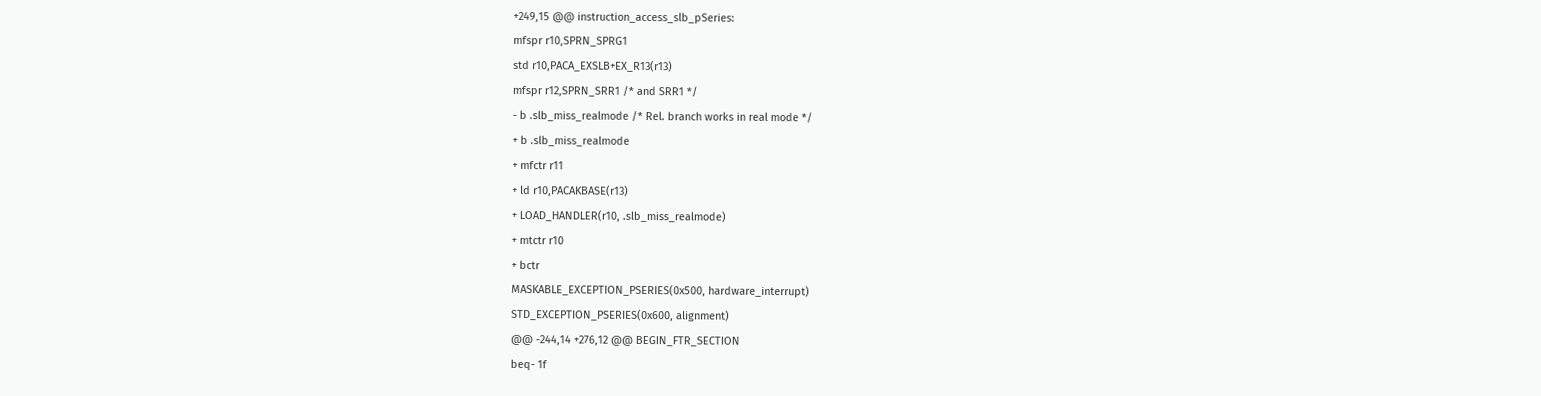+249,15 @@ instruction_access_slb_pSeries:
mfspr r10,SPRN_SPRG1
std r10,PACA_EXSLB+EX_R13(r13)
mfspr r12,SPRN_SRR1 /* and SRR1 */
- b .slb_miss_realmode /* Rel. branch works in real mode */
+ b .slb_miss_realmode
+ mfctr r11
+ ld r10,PACAKBASE(r13)
+ LOAD_HANDLER(r10, .slb_miss_realmode)
+ mtctr r10
+ bctr
MASKABLE_EXCEPTION_PSERIES(0x500, hardware_interrupt)
STD_EXCEPTION_PSERIES(0x600, alignment)
@@ -244,14 +276,12 @@ BEGIN_FTR_SECTION
beq- 1f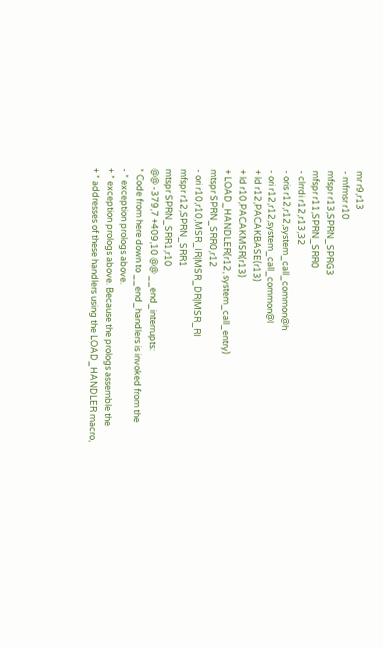mr r9,r13
- mfmsr r10
mfspr r13,SPRN_SPRG3
mfspr r11,SPRN_SRR0
- clrrdi r12,r13,32
- oris r12,r12,system_call_common@h
- ori r12,r12,system_call_common@l
+ ld r12,PACAKBASE(r13)
+ ld r10,PACAKMSR(r13)
+ LOAD_HANDLER(r12, system_call_entry)
mtspr SPRN_SRR0,r12
- ori r10,r10,MSR_IR|MSR_DR|MSR_RI
mfspr r12,SPRN_SRR1
mtspr SPRN_SRR1,r10
@@ -379,7 +409,10 @@ __end_interrupts:
* Code from here down to __end_handlers is invoked from the
- * exception prologs above.
+ * exception prologs above. Because the prologs assemble the
+ * addresses of these handlers using the LOAD_HANDLER macro,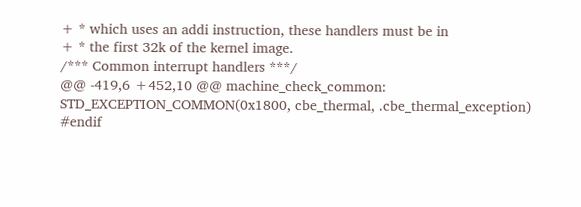+ * which uses an addi instruction, these handlers must be in
+ * the first 32k of the kernel image.
/*** Common interrupt handlers ***/
@@ -419,6 +452,10 @@ machine_check_common:
STD_EXCEPTION_COMMON(0x1800, cbe_thermal, .cbe_thermal_exception)
#endif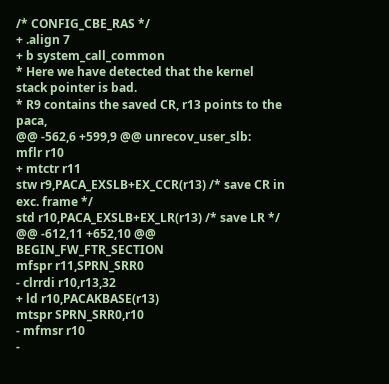/* CONFIG_CBE_RAS */
+ .align 7
+ b system_call_common
* Here we have detected that the kernel stack pointer is bad.
* R9 contains the saved CR, r13 points to the paca,
@@ -562,6 +599,9 @@ unrecov_user_slb:
mflr r10
+ mtctr r11
stw r9,PACA_EXSLB+EX_CCR(r13) /* save CR in exc. frame */
std r10,PACA_EXSLB+EX_LR(r13) /* save LR */
@@ -612,11 +652,10 @@ BEGIN_FW_FTR_SECTION
mfspr r11,SPRN_SRR0
- clrrdi r10,r13,32
+ ld r10,PACAKBASE(r13)
mtspr SPRN_SRR0,r10
- mfmsr r10
-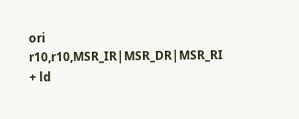ori r10,r10,MSR_IR|MSR_DR|MSR_RI
+ ld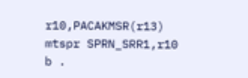r10,PACAKMSR(r13)
mtspr SPRN_SRR1,r10
b .